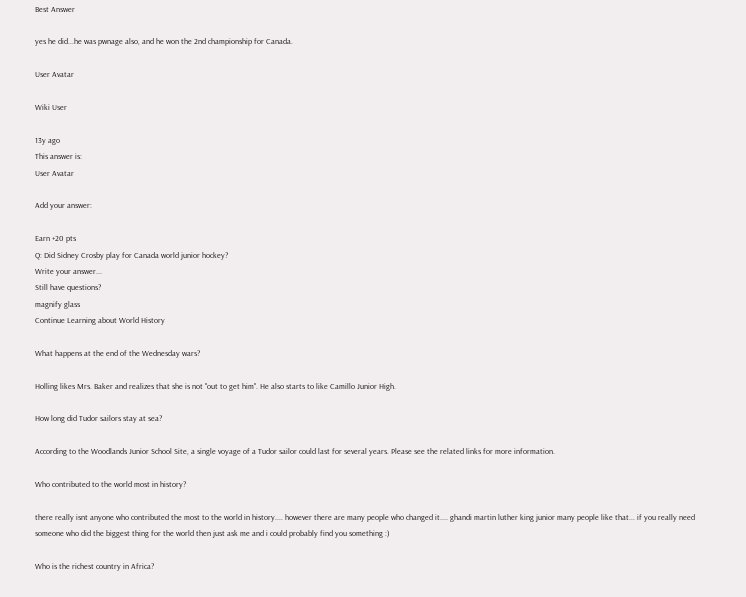Best Answer

yes he did...he was pwnage also, and he won the 2nd championship for Canada.

User Avatar

Wiki User

13y ago
This answer is:
User Avatar

Add your answer:

Earn +20 pts
Q: Did Sidney Crosby play for Canada world junior hockey?
Write your answer...
Still have questions?
magnify glass
Continue Learning about World History

What happens at the end of the Wednesday wars?

Holling likes Mrs. Baker and realizes that she is not "out to get him". He also starts to like Camillo Junior High.

How long did Tudor sailors stay at sea?

According to the Woodlands Junior School Site, a single voyage of a Tudor sailor could last for several years. Please see the related links for more information.

Who contributed to the world most in history?

there really isnt anyone who contributed the most to the world in history.... however there are many people who changed it.... ghandi martin luther king junior many people like that... if you really need someone who did the biggest thing for the world then just ask me and i could probably find you something :)

Who is the richest country in Africa?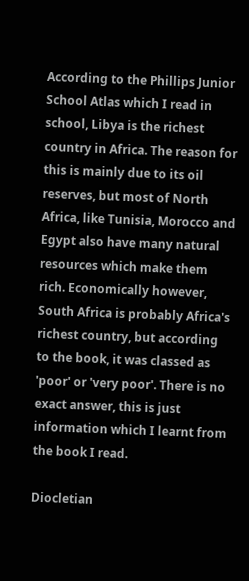According to the Phillips Junior School Atlas which I read in school, Libya is the richest country in Africa. The reason for this is mainly due to its oil reserves, but most of North Africa, like Tunisia, Morocco and Egypt also have many natural resources which make them rich. Economically however, South Africa is probably Africa's richest country, but according to the book, it was classed as 'poor' or 'very poor'. There is no exact answer, this is just information which I learnt from the book I read.

Diocletian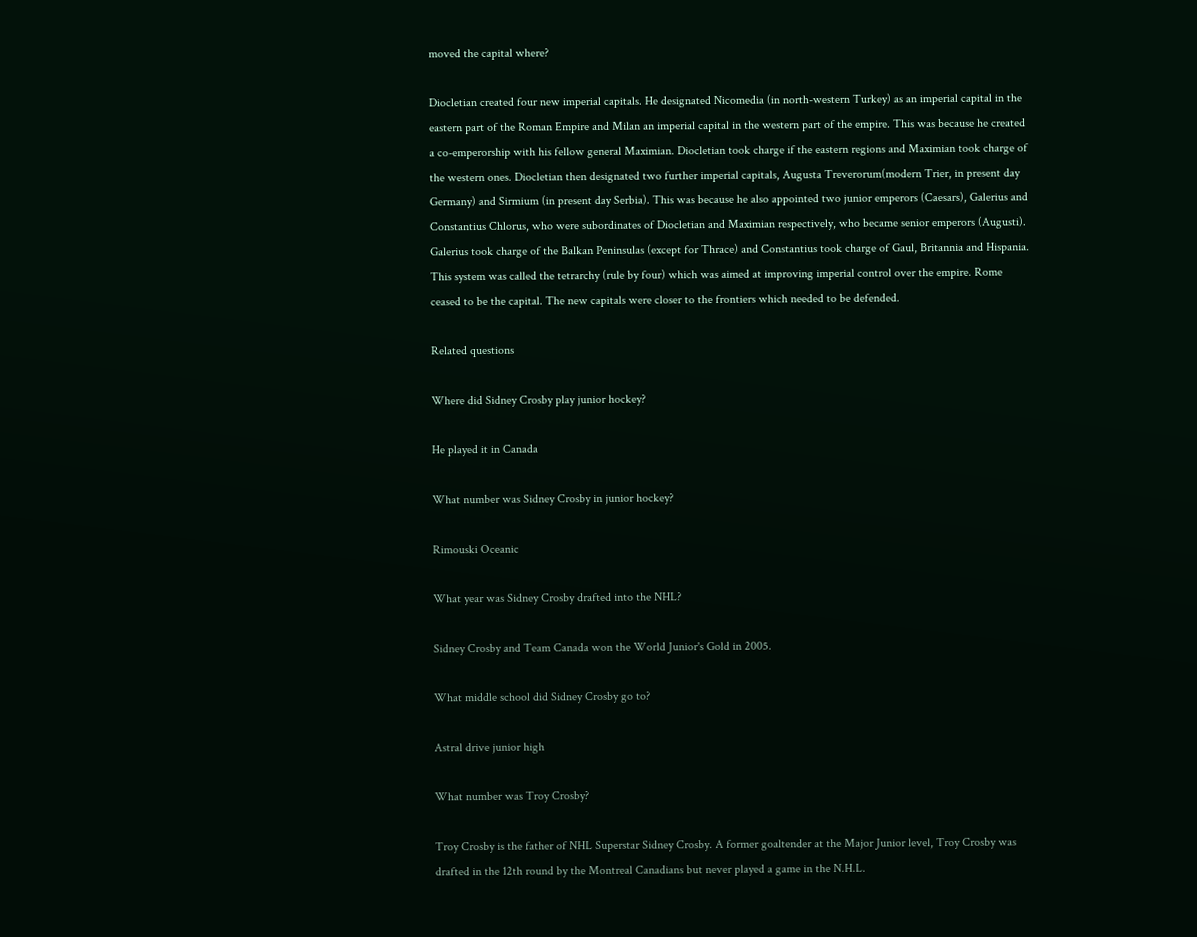moved the capital where?

Diocletian created four new imperial capitals. He designated Nicomedia (in north-western Turkey) as an imperial capital in the eastern part of the Roman Empire and Milan an imperial capital in the western part of the empire. This was because he created a co-emperorship with his fellow general Maximian. Diocletian took charge if the eastern regions and Maximian took charge of the western ones. Diocletian then designated two further imperial capitals, Augusta Treverorum(modern Trier, in present day Germany) and Sirmium (in present day Serbia). This was because he also appointed two junior emperors (Caesars), Galerius and Constantius Chlorus, who were subordinates of Diocletian and Maximian respectively, who became senior emperors (Augusti). Galerius took charge of the Balkan Peninsulas (except for Thrace) and Constantius took charge of Gaul, Britannia and Hispania. This system was called the tetrarchy (rule by four) which was aimed at improving imperial control over the empire. Rome ceased to be the capital. The new capitals were closer to the frontiers which needed to be defended.

Related questions

Where did Sidney Crosby play junior hockey?

He played it in Canada

What number was Sidney Crosby in junior hockey?

Rimouski Oceanic

What year was Sidney Crosby drafted into the NHL?

Sidney Crosby and Team Canada won the World Junior's Gold in 2005.

What middle school did Sidney Crosby go to?

Astral drive junior high

What number was Troy Crosby?

Troy Crosby is the father of NHL Superstar Sidney Crosby. A former goaltender at the Major Junior level, Troy Crosby was drafted in the 12th round by the Montreal Canadians but never played a game in the N.H.L.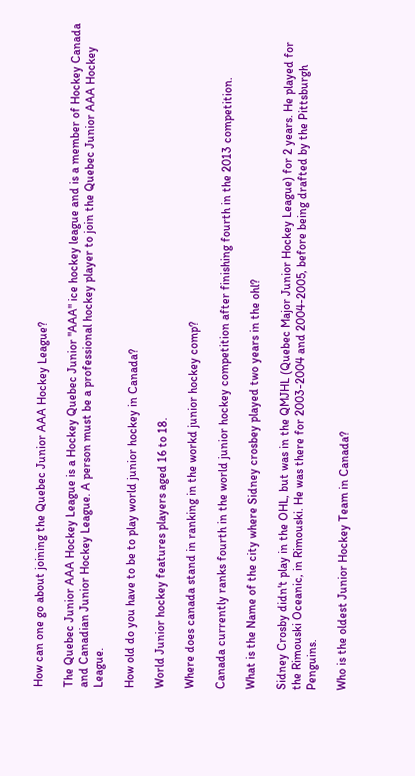How can one go about joining the Quebec Junior AAA Hockey League?

The Quebec Junior AAA Hockey League is a Hockey Quebec Junior "AAA" ice hockey league and is a member of Hockey Canada and Canadian Junior Hockey League. A person must be a professional hockey player to join the Quebec Junior AAA Hockey League.

How old do you have to be to play world junior hockey in Canada?

World Junior hockey features players aged 16 to 18.

Where does canada stand in ranking in the workd junior hockey comp?

Canada currently ranks fourth in the world junior hockey competition after finishing fourth in the 2013 competition.

What is the Name of the city where Sidney crosbey played two years in the ohl?

Sidney Crosby didn't play in the OHL, but was in the QMJHL (Quebec Major Junior Hockey League) for 2 years. He played for the Rimouski Oceanic, in Rimouski. He was there for 2003-2004 and 2004-2005, before being drafted by the Pittsburgh Penguins.

Who is the oldest Junior Hockey Team in Canada?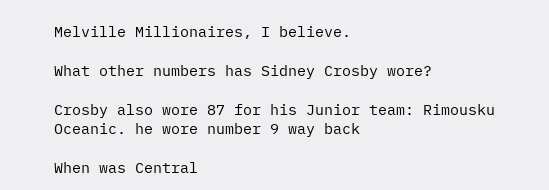Melville Millionaires, I believe.

What other numbers has Sidney Crosby wore?

Crosby also wore 87 for his Junior team: Rimousku Oceanic. he wore number 9 way back

When was Central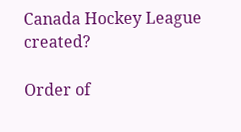Canada Hockey League created?

Order of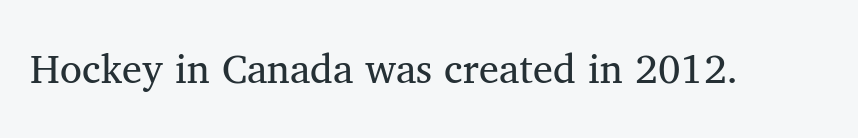Hockey in Canada was created in 2012.